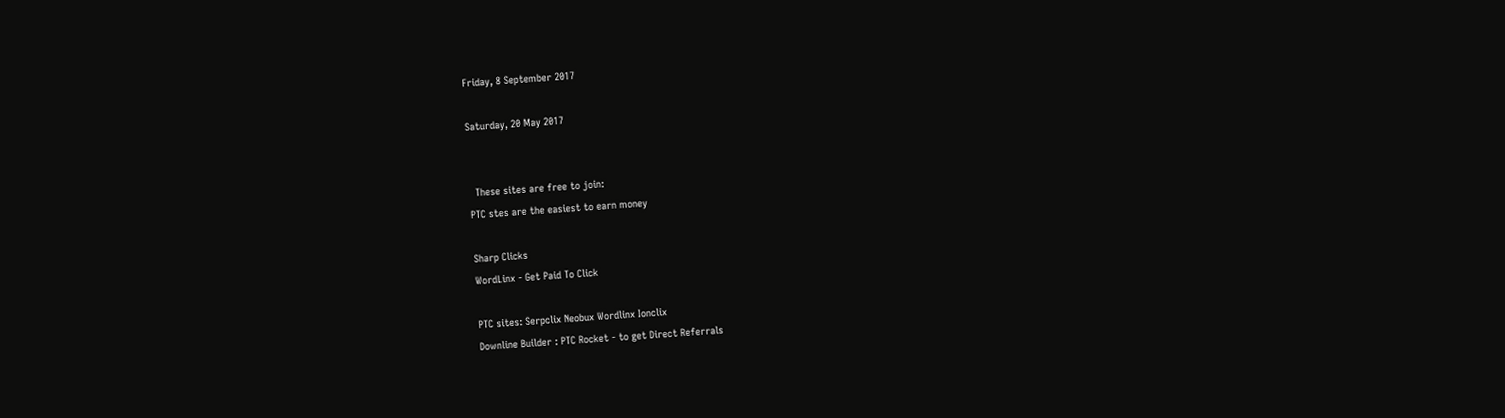Friday, 8 September 2017

Saturday, 20 May 2017


  These sites are free to join:
PTC stes are the easiest to earn money

Sharp Clicks
WordLinx - Get Paid To Click

PTC sites: Serpclix Neobux Wordlinx Ionclix
Downline Builder : PTC Rocket - to get Direct Referrals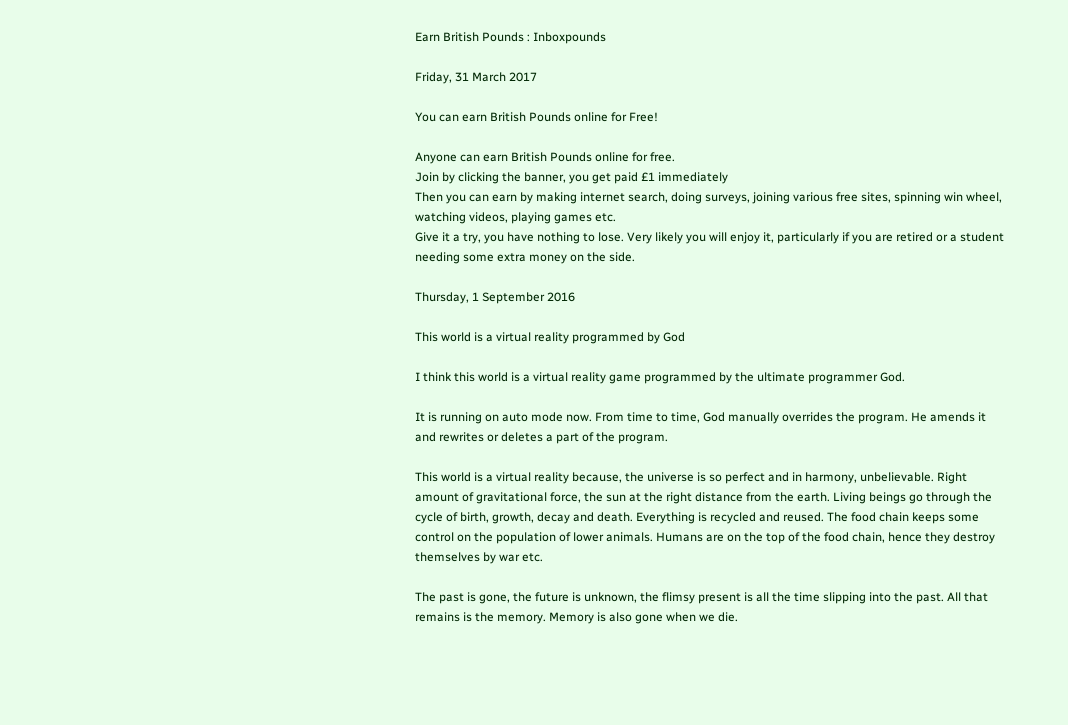Earn British Pounds : Inboxpounds

Friday, 31 March 2017

You can earn British Pounds online for Free!

Anyone can earn British Pounds online for free.
Join by clicking the banner, you get paid £1 immediately
Then you can earn by making internet search, doing surveys, joining various free sites, spinning win wheel, watching videos, playing games etc.
Give it a try, you have nothing to lose. Very likely you will enjoy it, particularly if you are retired or a student needing some extra money on the side.

Thursday, 1 September 2016

This world is a virtual reality programmed by God

I think this world is a virtual reality game programmed by the ultimate programmer God.

It is running on auto mode now. From time to time, God manually overrides the program. He amends it and rewrites or deletes a part of the program.

This world is a virtual reality because, the universe is so perfect and in harmony, unbelievable. Right amount of gravitational force, the sun at the right distance from the earth. Living beings go through the cycle of birth, growth, decay and death. Everything is recycled and reused. The food chain keeps some control on the population of lower animals. Humans are on the top of the food chain, hence they destroy themselves by war etc.

The past is gone, the future is unknown, the flimsy present is all the time slipping into the past. All that remains is the memory. Memory is also gone when we die.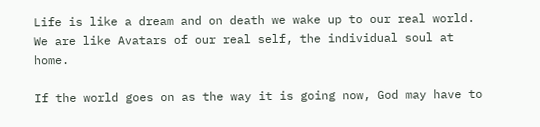Life is like a dream and on death we wake up to our real world. We are like Avatars of our real self, the individual soul at home.

If the world goes on as the way it is going now, God may have to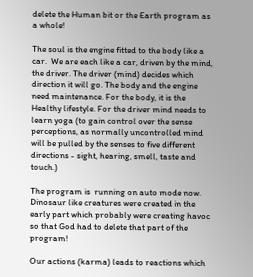delete the Human bit or the Earth program as a whole!

The soul is the engine fitted to the body like a car.  We are each like a car, driven by the mind, the driver. The driver (mind) decides which direction it will go. The body and the engine need maintenance. For the body, it is the Healthy lifestyle. For the driver mind needs to learn yoga (to gain control over the sense perceptions, as normally uncontrolled mind will be pulled by the senses to five different directions - sight, hearing, smell, taste and touch.)

The program is  running on auto mode now. Dinosaur like creatures were created in the early part which probably were creating havoc so that God had to delete that part of the program!

Our actions (karma) leads to reactions which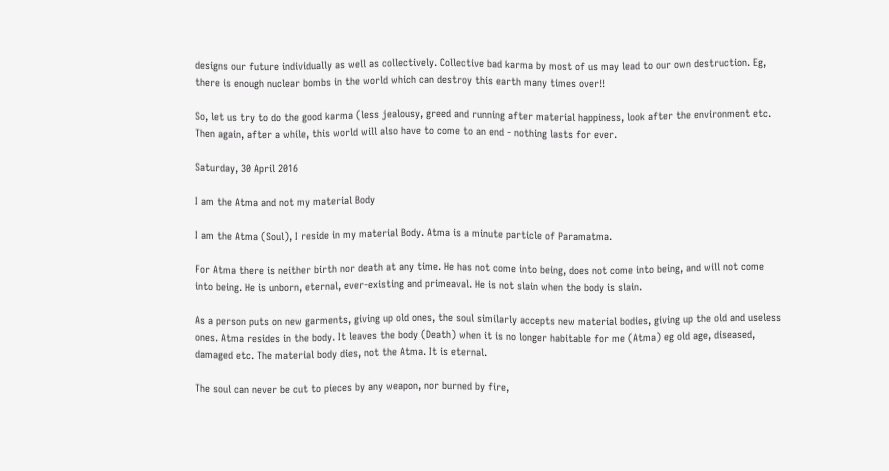designs our future individually as well as collectively. Collective bad karma by most of us may lead to our own destruction. Eg, there is enough nuclear bombs in the world which can destroy this earth many times over!!

So, let us try to do the good karma (less jealousy, greed and running after material happiness, look after the environment etc. Then again, after a while, this world will also have to come to an end - nothing lasts for ever.

Saturday, 30 April 2016

I am the Atma and not my material Body

I am the Atma (Soul), I reside in my material Body. Atma is a minute particle of Paramatma.

For Atma there is neither birth nor death at any time. He has not come into being, does not come into being, and will not come into being. He is unborn, eternal, ever-existing and primeaval. He is not slain when the body is slain.

As a person puts on new garments, giving up old ones, the soul similarly accepts new material bodies, giving up the old and useless ones. Atma resides in the body. It leaves the body (Death) when it is no longer habitable for me (Atma) eg old age, diseased, damaged etc. The material body dies, not the Atma. It is eternal.

The soul can never be cut to pieces by any weapon, nor burned by fire,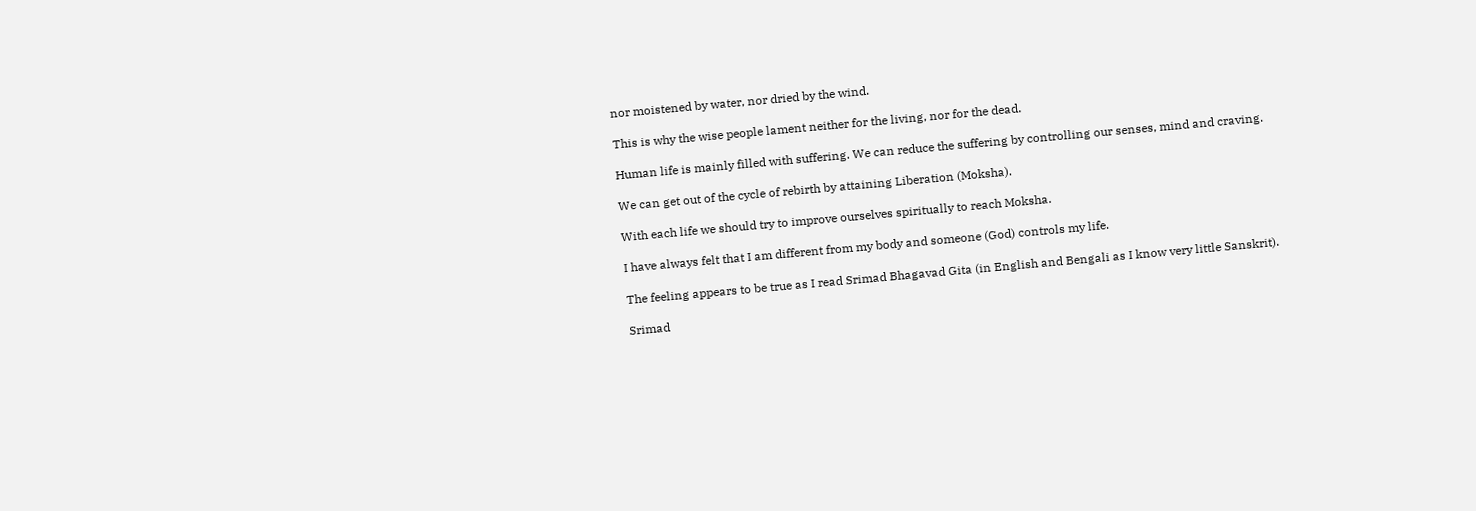nor moistened by water, nor dried by the wind.

This is why the wise people lament neither for the living, nor for the dead.

Human life is mainly filled with suffering. We can reduce the suffering by controlling our senses, mind and craving.

We can get out of the cycle of rebirth by attaining Liberation (Moksha).

With each life we should try to improve ourselves spiritually to reach Moksha.

I have always felt that I am different from my body and someone (God) controls my life.

The feeling appears to be true as I read Srimad Bhagavad Gita (in English and Bengali as I know very little Sanskrit).

Srimad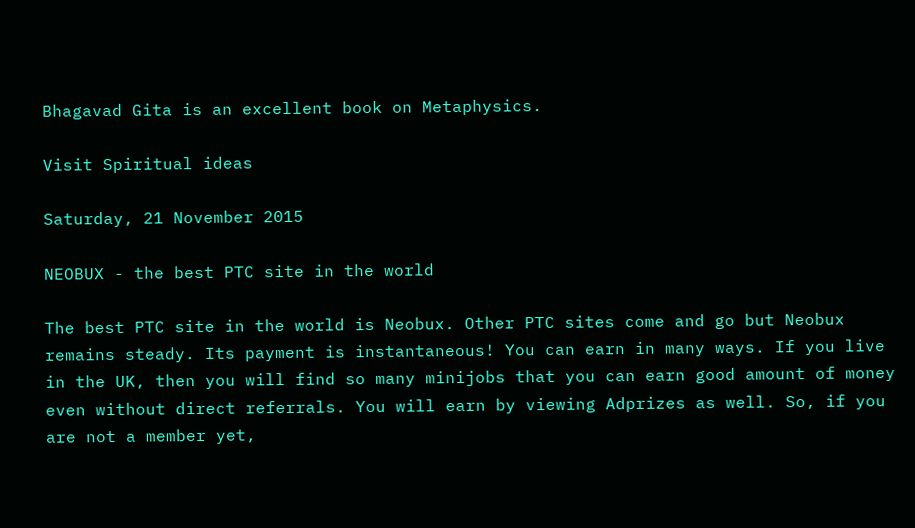Bhagavad Gita is an excellent book on Metaphysics.

Visit Spiritual ideas

Saturday, 21 November 2015

NEOBUX - the best PTC site in the world

The best PTC site in the world is Neobux. Other PTC sites come and go but Neobux remains steady. Its payment is instantaneous! You can earn in many ways. If you live in the UK, then you will find so many minijobs that you can earn good amount of money even without direct referrals. You will earn by viewing Adprizes as well. So, if you are not a member yet,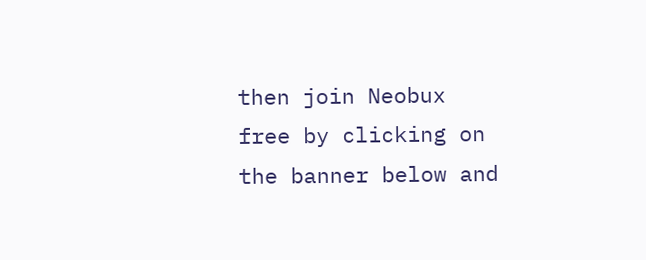then join Neobux free by clicking on the banner below and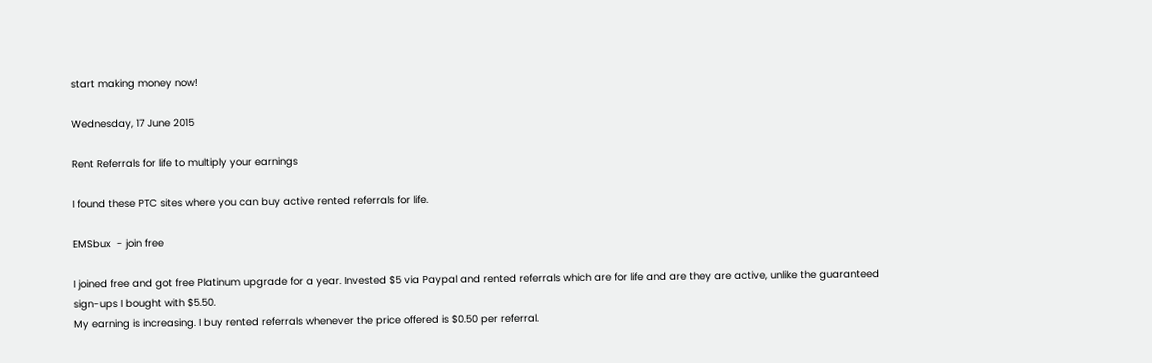start making money now!

Wednesday, 17 June 2015

Rent Referrals for life to multiply your earnings

I found these PTC sites where you can buy active rented referrals for life.

EMSbux  - join free

I joined free and got free Platinum upgrade for a year. Invested $5 via Paypal and rented referrals which are for life and are they are active, unlike the guaranteed sign-ups I bought with $5.50.
My earning is increasing. I buy rented referrals whenever the price offered is $0.50 per referral.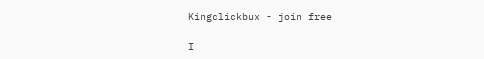Kingclickbux - join free

I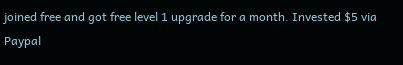joined free and got free level 1 upgrade for a month. Invested $5 via Paypal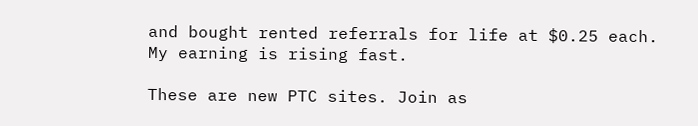and bought rented referrals for life at $0.25 each.
My earning is rising fast.

These are new PTC sites. Join as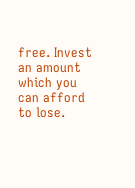free. Invest an amount which you can afford to lose.